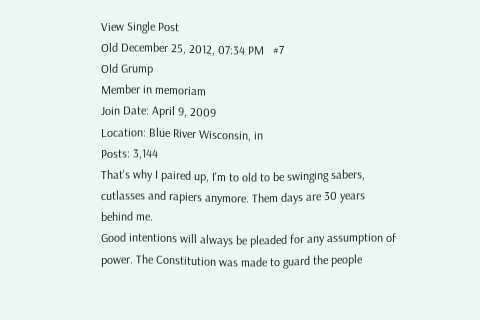View Single Post
Old December 25, 2012, 07:34 PM   #7
Old Grump
Member in memoriam
Join Date: April 9, 2009
Location: Blue River Wisconsin, in
Posts: 3,144
That's why I paired up, I'm to old to be swinging sabers, cutlasses and rapiers anymore. Them days are 30 years behind me.
Good intentions will always be pleaded for any assumption of power. The Constitution was made to guard the people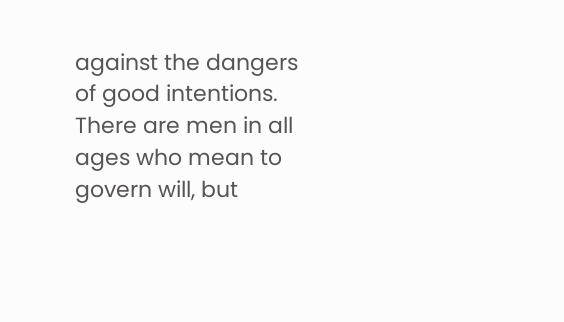against the dangers of good intentions. There are men in all ages who mean to govern will, but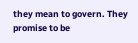they mean to govern. They promise to be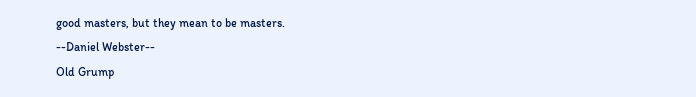good masters, but they mean to be masters.
--Daniel Webster--
Old Grump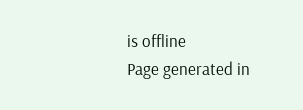is offline
Page generated in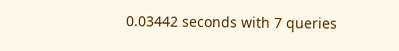0.03442 seconds with 7 queries